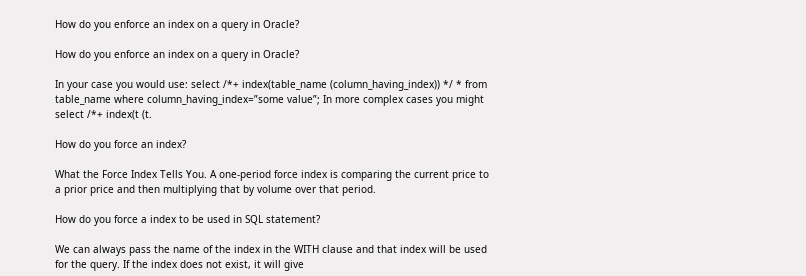How do you enforce an index on a query in Oracle?

How do you enforce an index on a query in Oracle?

In your case you would use: select /*+ index(table_name (column_having_index)) */ * from table_name where column_having_index=”some value”; In more complex cases you might select /*+ index(t (t.

How do you force an index?

What the Force Index Tells You. A one-period force index is comparing the current price to a prior price and then multiplying that by volume over that period.

How do you force a index to be used in SQL statement?

We can always pass the name of the index in the WITH clause and that index will be used for the query. If the index does not exist, it will give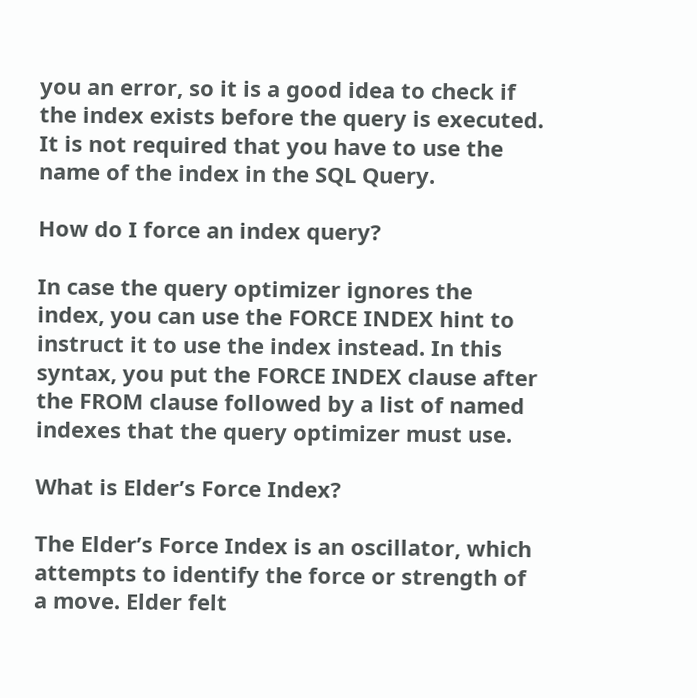you an error, so it is a good idea to check if the index exists before the query is executed. It is not required that you have to use the name of the index in the SQL Query.

How do I force an index query?

In case the query optimizer ignores the index, you can use the FORCE INDEX hint to instruct it to use the index instead. In this syntax, you put the FORCE INDEX clause after the FROM clause followed by a list of named indexes that the query optimizer must use.

What is Elder’s Force Index?

The Elder’s Force Index is an oscillator, which attempts to identify the force or strength of a move. Elder felt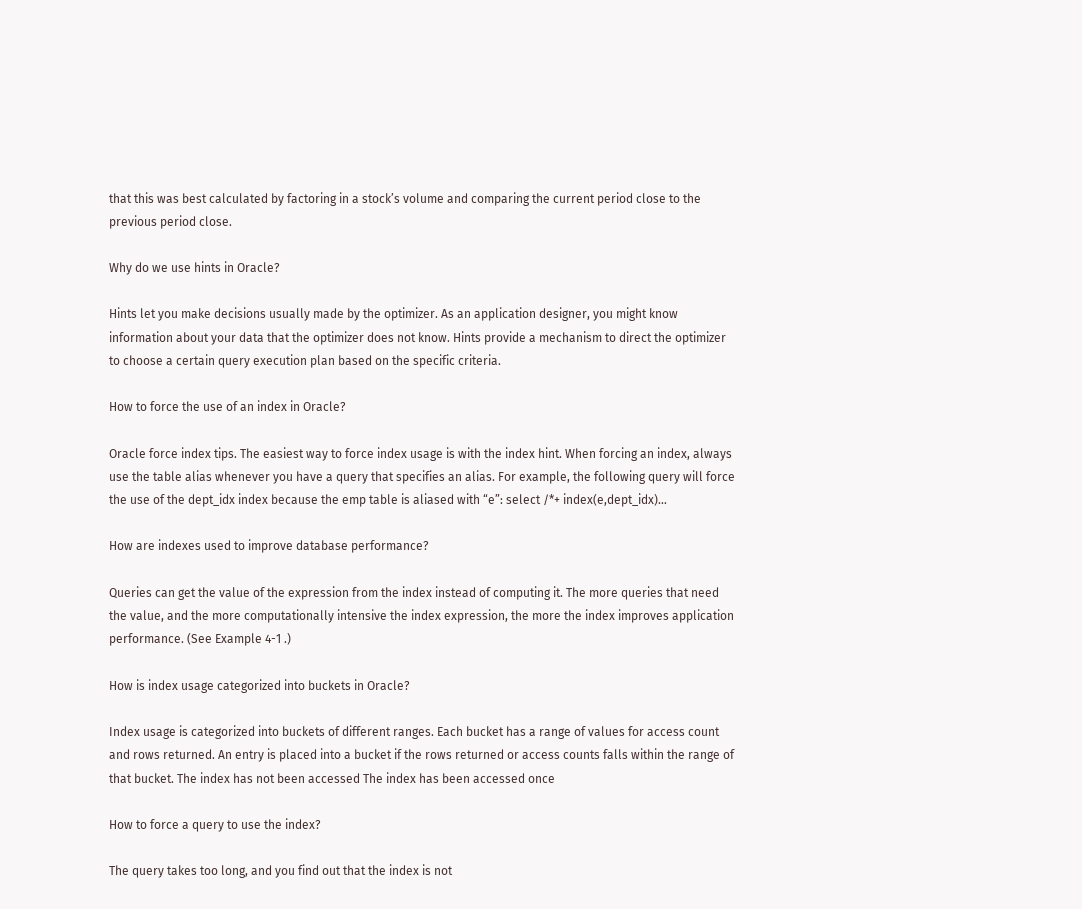that this was best calculated by factoring in a stock’s volume and comparing the current period close to the previous period close.

Why do we use hints in Oracle?

Hints let you make decisions usually made by the optimizer. As an application designer, you might know information about your data that the optimizer does not know. Hints provide a mechanism to direct the optimizer to choose a certain query execution plan based on the specific criteria.

How to force the use of an index in Oracle?

Oracle force index tips. The easiest way to force index usage is with the index hint. When forcing an index, always use the table alias whenever you have a query that specifies an alias. For example, the following query will force the use of the dept_idx index because the emp table is aliased with “e”: select /*+ index(e,dept_idx)…

How are indexes used to improve database performance?

Queries can get the value of the expression from the index instead of computing it. The more queries that need the value, and the more computationally intensive the index expression, the more the index improves application performance. (See Example 4-1 .)

How is index usage categorized into buckets in Oracle?

Index usage is categorized into buckets of different ranges. Each bucket has a range of values for access count and rows returned. An entry is placed into a bucket if the rows returned or access counts falls within the range of that bucket. The index has not been accessed The index has been accessed once

How to force a query to use the index?

The query takes too long, and you find out that the index is not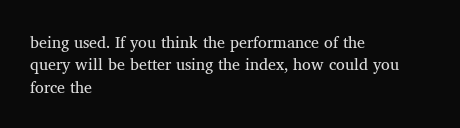being used. If you think the performance of the query will be better using the index, how could you force the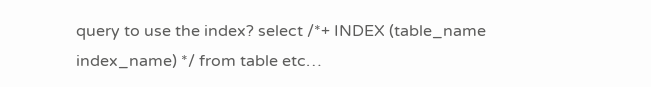query to use the index? select /*+ INDEX (table_name index_name) */ from table etc…